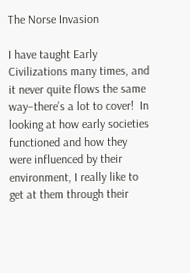The Norse Invasion

I have taught Early Civilizations many times, and it never quite flows the same way–there’s a lot to cover!  In looking at how early societies functioned and how they were influenced by their environment, I really like to get at them through their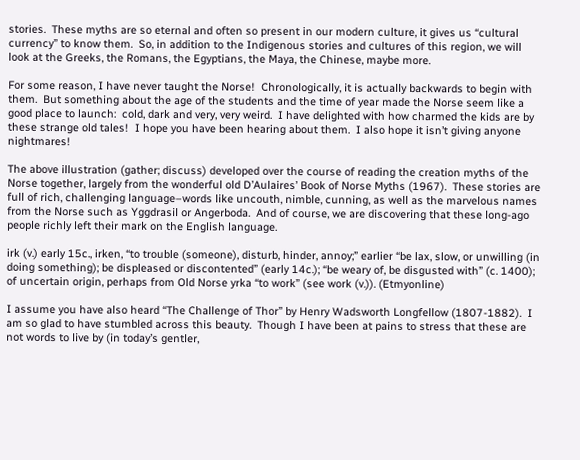stories.  These myths are so eternal and often so present in our modern culture, it gives us “cultural currency” to know them.  So, in addition to the Indigenous stories and cultures of this region, we will look at the Greeks, the Romans, the Egyptians, the Maya, the Chinese, maybe more.

For some reason, I have never taught the Norse!  Chronologically, it is actually backwards to begin with them.  But something about the age of the students and the time of year made the Norse seem like a good place to launch:  cold, dark and very, very weird.  I have delighted with how charmed the kids are by these strange old tales!  I hope you have been hearing about them.  I also hope it isn’t giving anyone nightmares!

The above illustration (gather; discuss) developed over the course of reading the creation myths of the Norse together, largely from the wonderful old D’Aulaires’ Book of Norse Myths (1967).  These stories are full of rich, challenging language–words like uncouth, nimble, cunning, as well as the marvelous names from the Norse such as Yggdrasil or Angerboda.  And of course, we are discovering that these long-ago people richly left their mark on the English language.

irk (v.) early 15c., irken, “to trouble (someone), disturb, hinder, annoy;” earlier “be lax, slow, or unwilling (in doing something); be displeased or discontented” (early 14c.); “be weary of, be disgusted with” (c. 1400); of uncertain origin, perhaps from Old Norse yrka “to work” (see work (v.)). (Etmyonline)

I assume you have also heard “The Challenge of Thor” by Henry Wadsworth Longfellow (1807-1882).  I am so glad to have stumbled across this beauty.  Though I have been at pains to stress that these are not words to live by (in today’s gentler,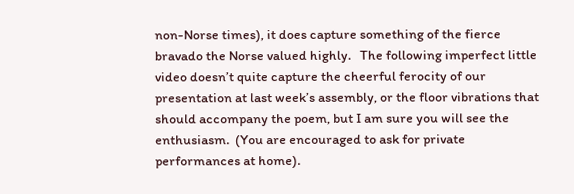non-Norse times), it does capture something of the fierce bravado the Norse valued highly.   The following imperfect little video doesn’t quite capture the cheerful ferocity of our presentation at last week’s assembly, or the floor vibrations that should accompany the poem, but I am sure you will see the enthusiasm.  (You are encouraged to ask for private performances at home).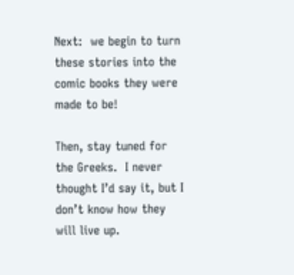Next:  we begin to turn these stories into the comic books they were made to be!

Then, stay tuned for the Greeks.  I never thought I’d say it, but I don’t know how they will live up.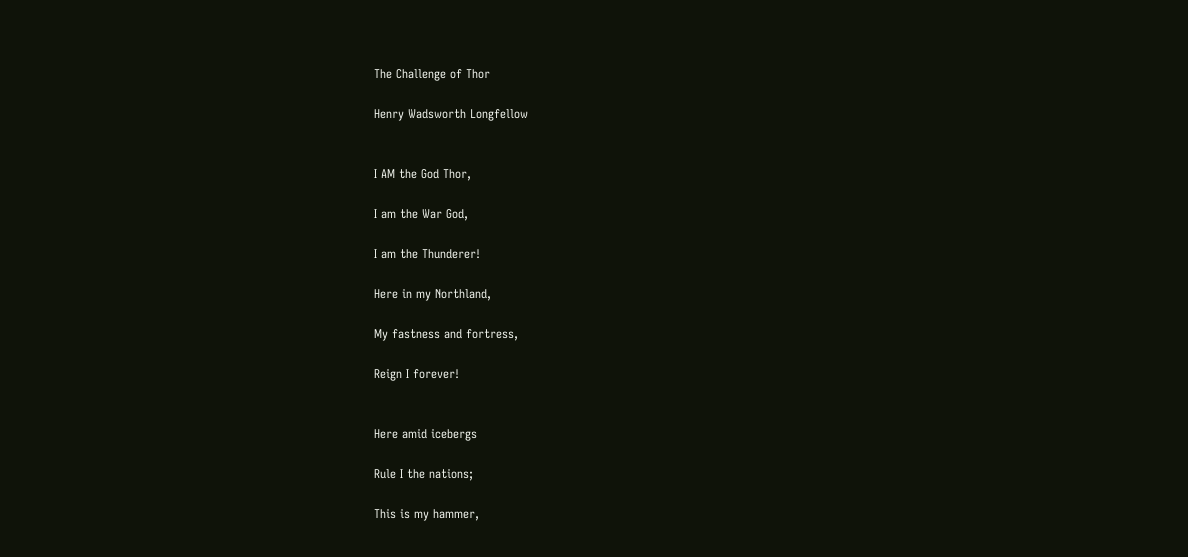The Challenge of Thor

Henry Wadsworth Longfellow


I AM the God Thor,

I am the War God,

I am the Thunderer!

Here in my Northland,

My fastness and fortress,

Reign I forever!


Here amid icebergs

Rule I the nations;

This is my hammer,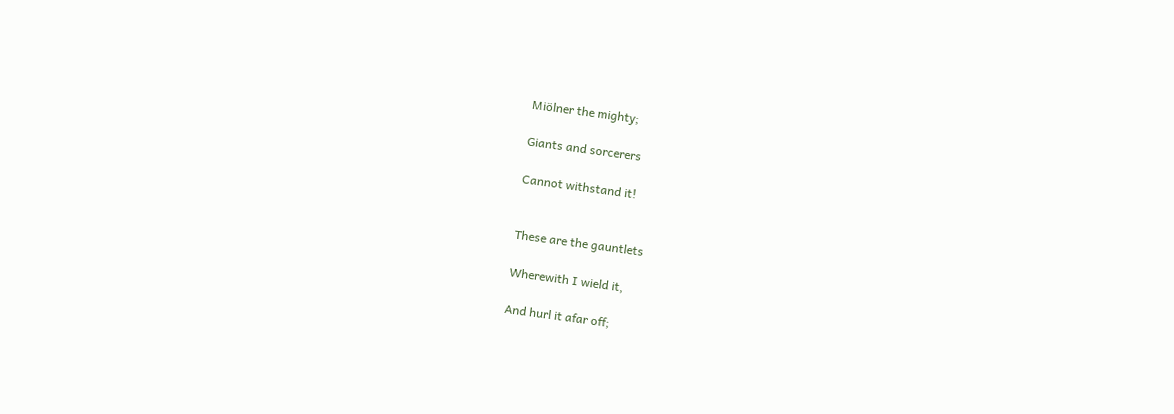Miölner the mighty;

Giants and sorcerers

Cannot withstand it!


These are the gauntlets

Wherewith I wield it,

And hurl it afar off;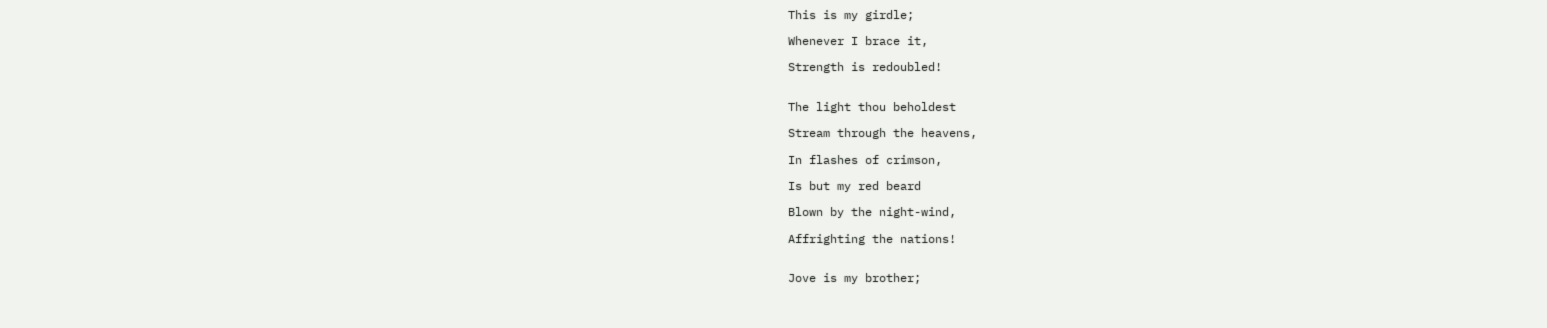This is my girdle;

Whenever I brace it,

Strength is redoubled!


The light thou beholdest

Stream through the heavens,

In flashes of crimson,

Is but my red beard

Blown by the night-wind,

Affrighting the nations!


Jove is my brother;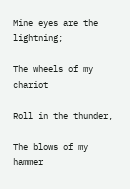Mine eyes are the lightning;

The wheels of my chariot

Roll in the thunder,

The blows of my hammer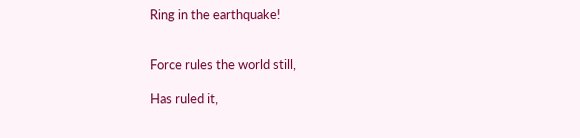Ring in the earthquake!


Force rules the world still,

Has ruled it,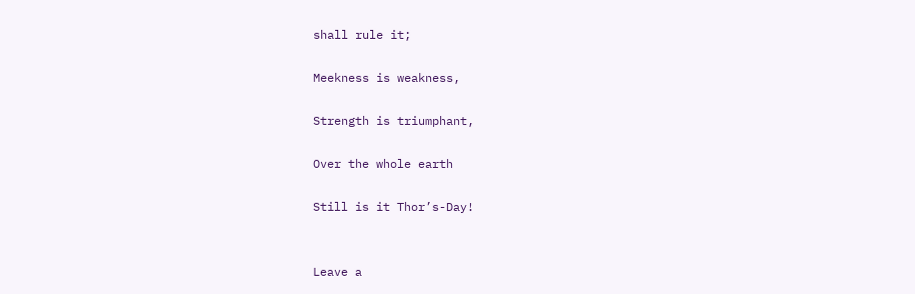shall rule it;

Meekness is weakness,

Strength is triumphant,

Over the whole earth

Still is it Thor’s-Day!


Leave a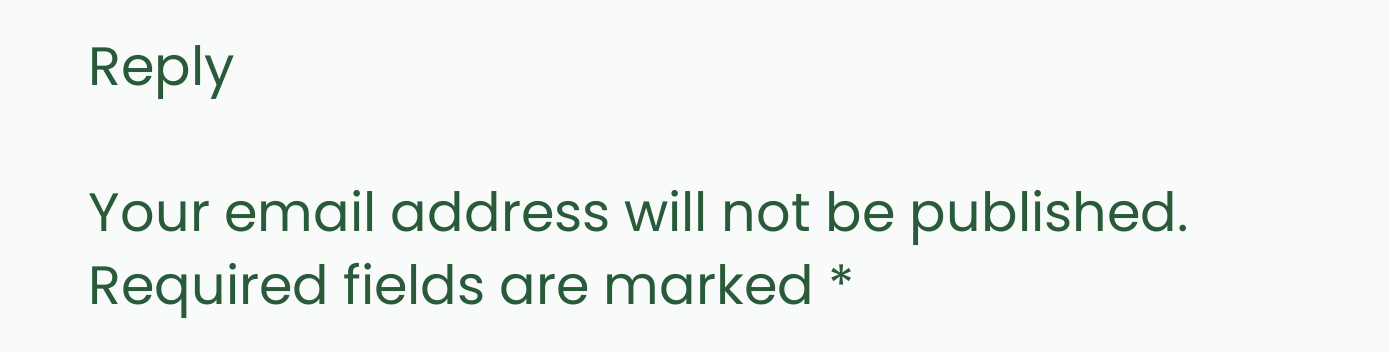Reply

Your email address will not be published. Required fields are marked *